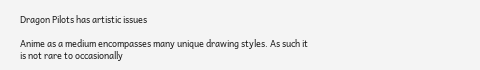Dragon Pilots has artistic issues

Anime as a medium encompasses many unique drawing styles. As such it is not rare to occasionally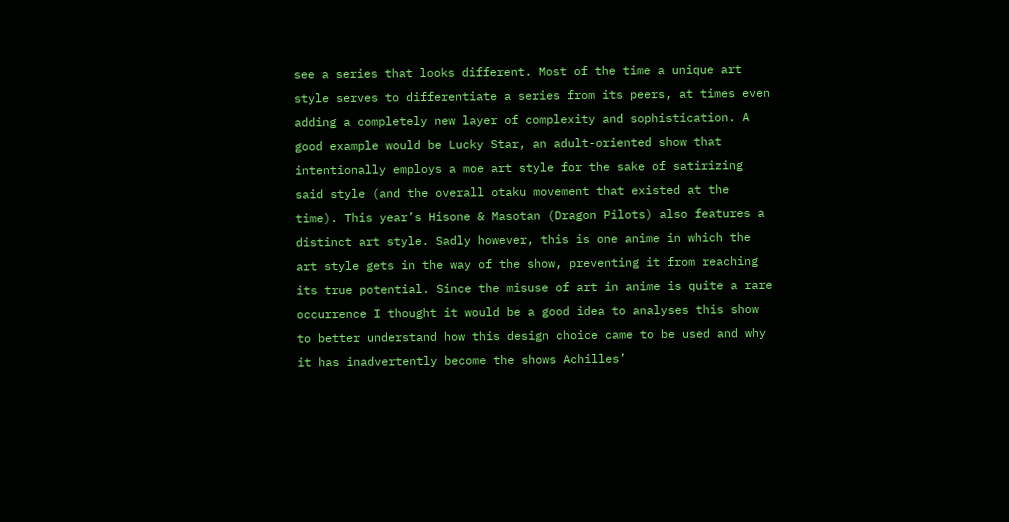see a series that looks different. Most of the time a unique art style serves to differentiate a series from its peers, at times even adding a completely new layer of complexity and sophistication. A good example would be Lucky Star, an adult-oriented show that intentionally employs a moe art style for the sake of satirizing said style (and the overall otaku movement that existed at the time). This year’s Hisone & Masotan (Dragon Pilots) also features a distinct art style. Sadly however, this is one anime in which the art style gets in the way of the show, preventing it from reaching its true potential. Since the misuse of art in anime is quite a rare occurrence I thought it would be a good idea to analyses this show to better understand how this design choice came to be used and why it has inadvertently become the shows Achilles’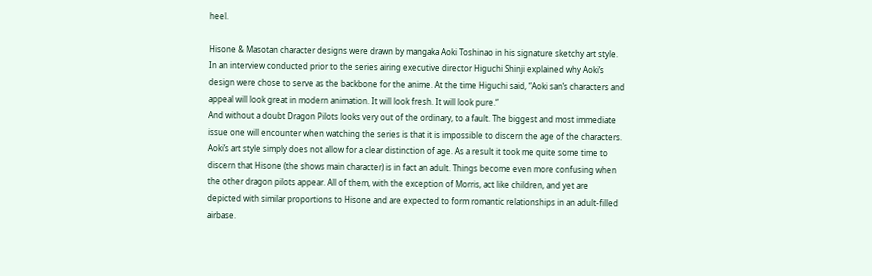heel.

Hisone & Masotan character designs were drawn by mangaka Aoki Toshinao in his signature sketchy art style. In an interview conducted prior to the series airing executive director Higuchi Shinji explained why Aoki’s design were chose to serve as the backbone for the anime. At the time Higuchi said, “Aoki san’s characters and appeal will look great in modern animation. It will look fresh. It will look pure.“
And without a doubt Dragon Pilots looks very out of the ordinary, to a fault. The biggest and most immediate issue one will encounter when watching the series is that it is impossible to discern the age of the characters. Aoki’s art style simply does not allow for a clear distinction of age. As a result it took me quite some time to discern that Hisone (the shows main character) is in fact an adult. Things become even more confusing when the other dragon pilots appear. All of them, with the exception of Morris, act like children, and yet are depicted with similar proportions to Hisone and are expected to form romantic relationships in an adult-filled airbase.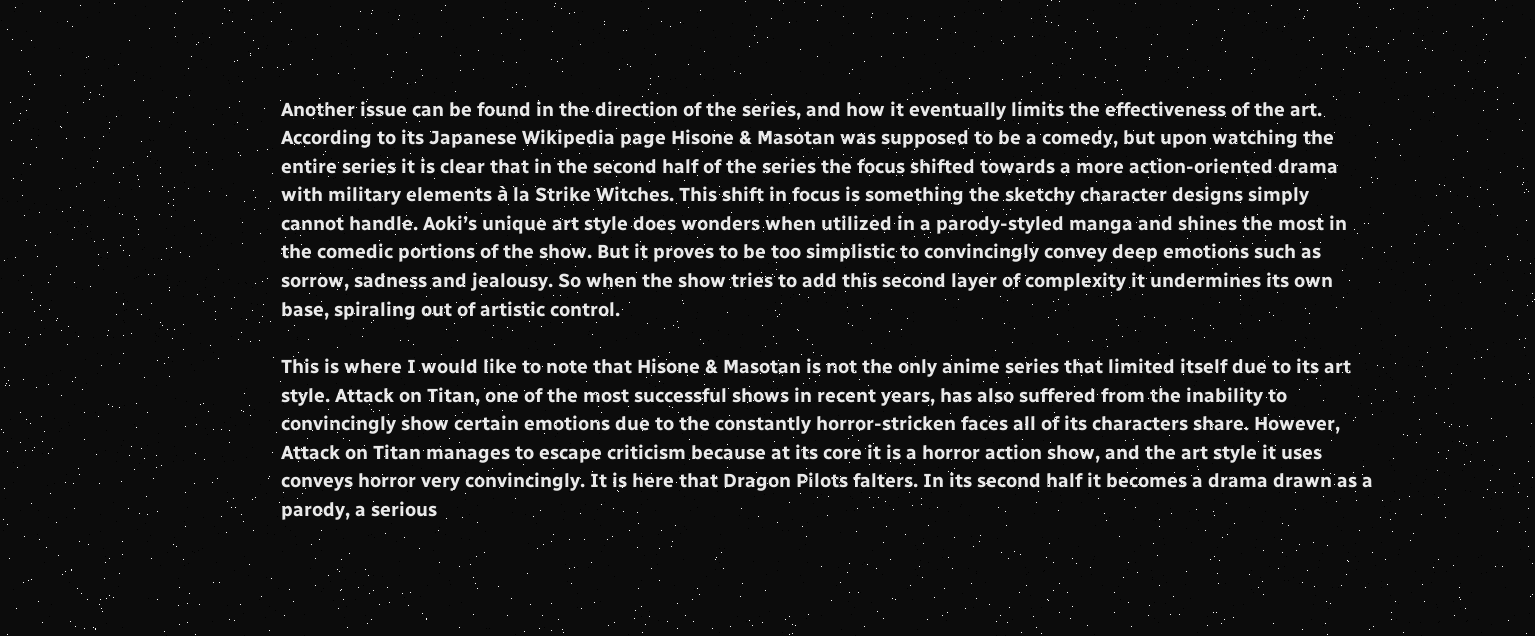Another issue can be found in the direction of the series, and how it eventually limits the effectiveness of the art. According to its Japanese Wikipedia page Hisone & Masotan was supposed to be a comedy, but upon watching the entire series it is clear that in the second half of the series the focus shifted towards a more action-oriented drama with military elements à la Strike Witches. This shift in focus is something the sketchy character designs simply cannot handle. Aoki’s unique art style does wonders when utilized in a parody-styled manga and shines the most in the comedic portions of the show. But it proves to be too simplistic to convincingly convey deep emotions such as sorrow, sadness and jealousy. So when the show tries to add this second layer of complexity it undermines its own base, spiraling out of artistic control.

This is where I would like to note that Hisone & Masotan is not the only anime series that limited itself due to its art style. Attack on Titan, one of the most successful shows in recent years, has also suffered from the inability to convincingly show certain emotions due to the constantly horror-stricken faces all of its characters share. However, Attack on Titan manages to escape criticism because at its core it is a horror action show, and the art style it uses conveys horror very convincingly. It is here that Dragon Pilots falters. In its second half it becomes a drama drawn as a parody, a serious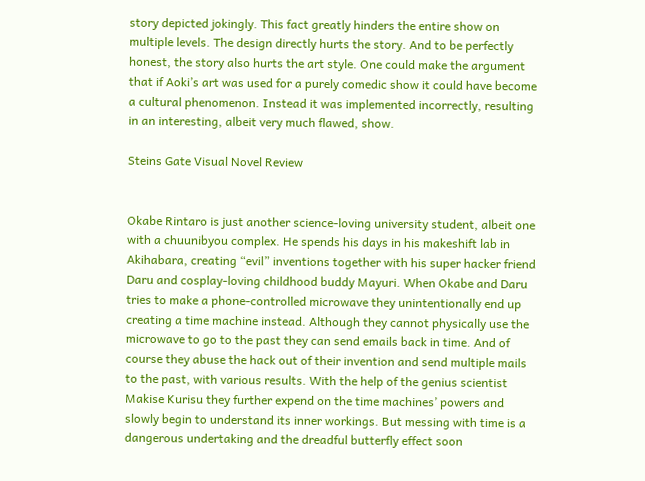story depicted jokingly. This fact greatly hinders the entire show on multiple levels. The design directly hurts the story. And to be perfectly honest, the story also hurts the art style. One could make the argument that if Aoki’s art was used for a purely comedic show it could have become a cultural phenomenon. Instead it was implemented incorrectly, resulting in an interesting, albeit very much flawed, show.

Steins Gate Visual Novel Review


Okabe Rintaro is just another science-loving university student, albeit one with a chuunibyou complex. He spends his days in his makeshift lab in Akihabara, creating “evil” inventions together with his super hacker friend Daru and cosplay-loving childhood buddy Mayuri. When Okabe and Daru tries to make a phone-controlled microwave they unintentionally end up creating a time machine instead. Although they cannot physically use the microwave to go to the past they can send emails back in time. And of course they abuse the hack out of their invention and send multiple mails to the past, with various results. With the help of the genius scientist Makise Kurisu they further expend on the time machines’ powers and slowly begin to understand its inner workings. But messing with time is a dangerous undertaking and the dreadful butterfly effect soon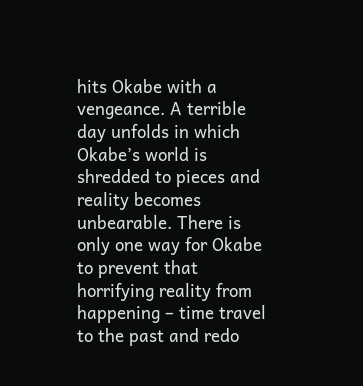hits Okabe with a vengeance. A terrible day unfolds in which Okabe’s world is shredded to pieces and reality becomes unbearable. There is only one way for Okabe to prevent that horrifying reality from happening – time travel to the past and redo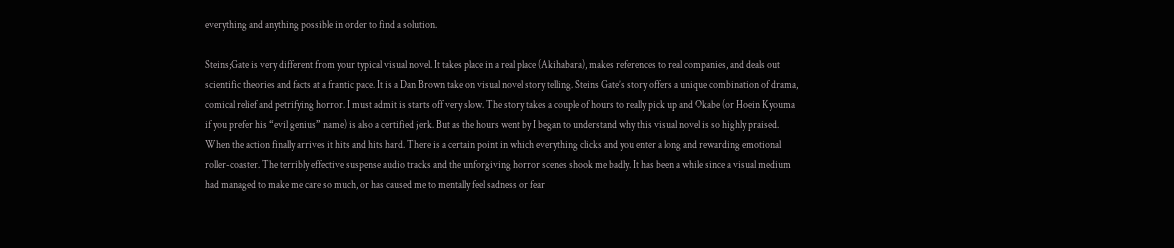everything and anything possible in order to find a solution.

Steins;Gate is very different from your typical visual novel. It takes place in a real place (Akihabara), makes references to real companies, and deals out scientific theories and facts at a frantic pace. It is a Dan Brown take on visual novel story telling. Steins Gate’s story offers a unique combination of drama, comical relief and petrifying horror. I must admit is starts off very slow. The story takes a couple of hours to really pick up and Okabe (or Hoein Kyouma if you prefer his “evil genius” name) is also a certified jerk. But as the hours went by I began to understand why this visual novel is so highly praised. When the action finally arrives it hits and hits hard. There is a certain point in which everything clicks and you enter a long and rewarding emotional roller-coaster. The terribly effective suspense audio tracks and the unforgiving horror scenes shook me badly. It has been a while since a visual medium had managed to make me care so much, or has caused me to mentally feel sadness or fear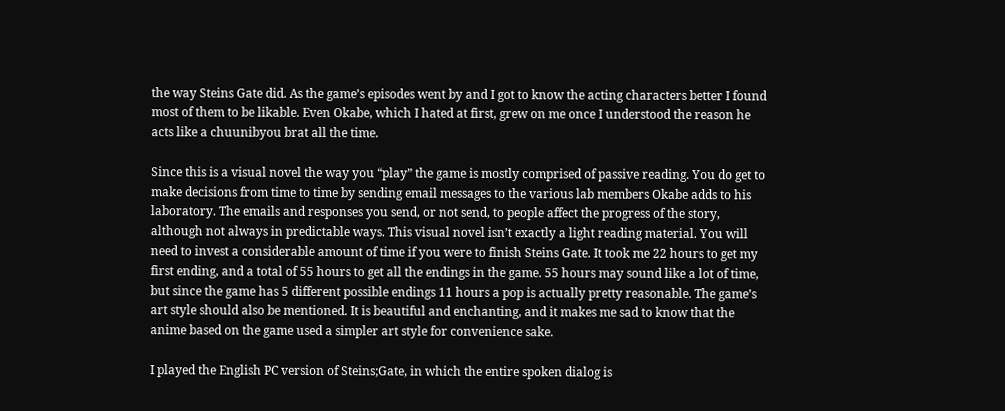the way Steins Gate did. As the game’s episodes went by and I got to know the acting characters better I found most of them to be likable. Even Okabe, which I hated at first, grew on me once I understood the reason he acts like a chuunibyou brat all the time.

Since this is a visual novel the way you “play” the game is mostly comprised of passive reading. You do get to make decisions from time to time by sending email messages to the various lab members Okabe adds to his laboratory. The emails and responses you send, or not send, to people affect the progress of the story, although not always in predictable ways. This visual novel isn’t exactly a light reading material. You will need to invest a considerable amount of time if you were to finish Steins Gate. It took me 22 hours to get my first ending, and a total of 55 hours to get all the endings in the game. 55 hours may sound like a lot of time, but since the game has 5 different possible endings 11 hours a pop is actually pretty reasonable. The game’s art style should also be mentioned. It is beautiful and enchanting, and it makes me sad to know that the anime based on the game used a simpler art style for convenience sake.

I played the English PC version of Steins;Gate, in which the entire spoken dialog is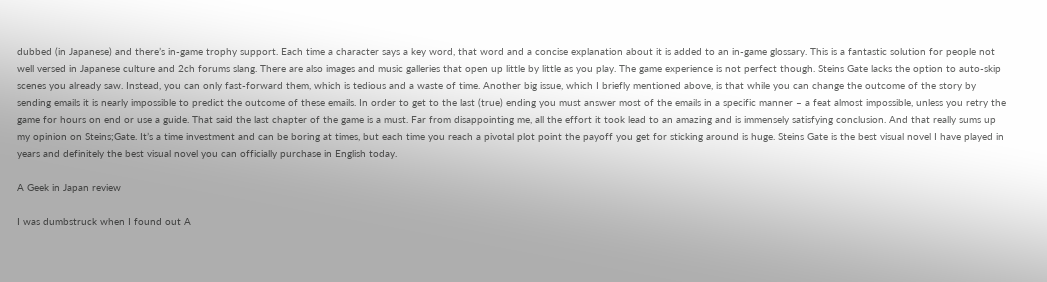dubbed (in Japanese) and there’s in-game trophy support. Each time a character says a key word, that word and a concise explanation about it is added to an in-game glossary. This is a fantastic solution for people not well versed in Japanese culture and 2ch forums slang. There are also images and music galleries that open up little by little as you play. The game experience is not perfect though. Steins Gate lacks the option to auto-skip scenes you already saw. Instead, you can only fast-forward them, which is tedious and a waste of time. Another big issue, which I briefly mentioned above, is that while you can change the outcome of the story by sending emails it is nearly impossible to predict the outcome of these emails. In order to get to the last (true) ending you must answer most of the emails in a specific manner – a feat almost impossible, unless you retry the game for hours on end or use a guide. That said the last chapter of the game is a must. Far from disappointing me, all the effort it took lead to an amazing and is immensely satisfying conclusion. And that really sums up my opinion on Steins;Gate. It’s a time investment and can be boring at times, but each time you reach a pivotal plot point the payoff you get for sticking around is huge. Steins Gate is the best visual novel I have played in years and definitely the best visual novel you can officially purchase in English today.

A Geek in Japan review

I was dumbstruck when I found out A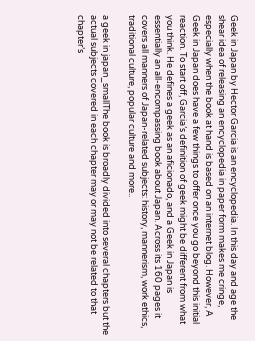Geek in Japan by Hector Garcia is an encyclopedia. In this day and age the shear idea of releasing an encyclopedia in paper form makes me cringe, especially when the book at hand is based on an internet blog. However, A Geek in Japan does have a few things to offer once you go beyond this initial reaction. To start off, Garcia’s definition of geek might be different from what you think. He defines a geek as an aficionado, and a Geek in Japan is essentially an all-encompassing book about Japan. Across its 160 pages it covers all manners of Japan-related subjects: history, mannerism, work ethics, traditional culture, popular culture and more..

a geek in japan_smallThe book is broadly divided into several chapters but the actual subjects covered in each chapter may or may not be related to that chapter’s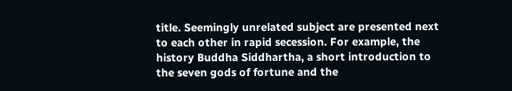title. Seemingly unrelated subject are presented next to each other in rapid secession. For example, the history Buddha Siddhartha, a short introduction to the seven gods of fortune and the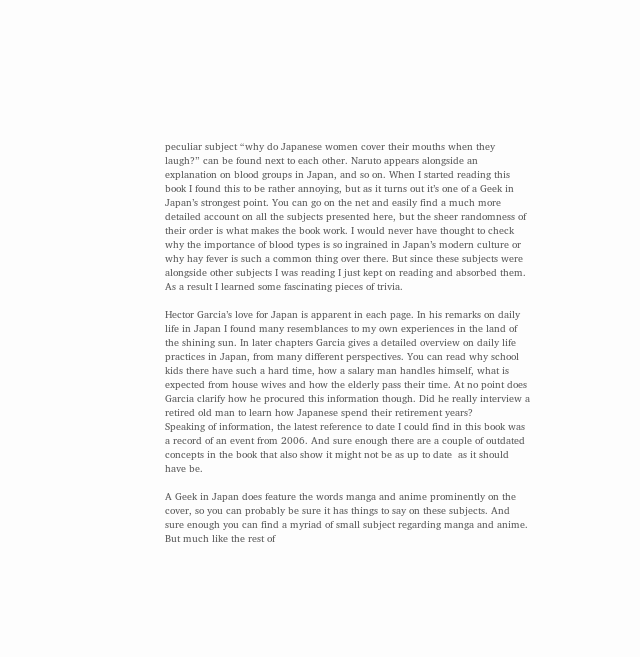peculiar subject “why do Japanese women cover their mouths when they laugh?” can be found next to each other. Naruto appears alongside an explanation on blood groups in Japan, and so on. When I started reading this book I found this to be rather annoying, but as it turns out it’s one of a Geek in Japan’s strongest point. You can go on the net and easily find a much more detailed account on all the subjects presented here, but the sheer randomness of their order is what makes the book work. I would never have thought to check why the importance of blood types is so ingrained in Japan’s modern culture or why hay fever is such a common thing over there. But since these subjects were alongside other subjects I was reading I just kept on reading and absorbed them. As a result I learned some fascinating pieces of trivia.

Hector Garcia’s love for Japan is apparent in each page. In his remarks on daily life in Japan I found many resemblances to my own experiences in the land of the shining sun. In later chapters Garcia gives a detailed overview on daily life practices in Japan, from many different perspectives. You can read why school kids there have such a hard time, how a salary man handles himself, what is expected from house wives and how the elderly pass their time. At no point does Garcia clarify how he procured this information though. Did he really interview a retired old man to learn how Japanese spend their retirement years?
Speaking of information, the latest reference to date I could find in this book was a record of an event from 2006. And sure enough there are a couple of outdated concepts in the book that also show it might not be as up to date  as it should have be.

A Geek in Japan does feature the words manga and anime prominently on the cover, so you can probably be sure it has things to say on these subjects. And sure enough you can find a myriad of small subject regarding manga and anime. But much like the rest of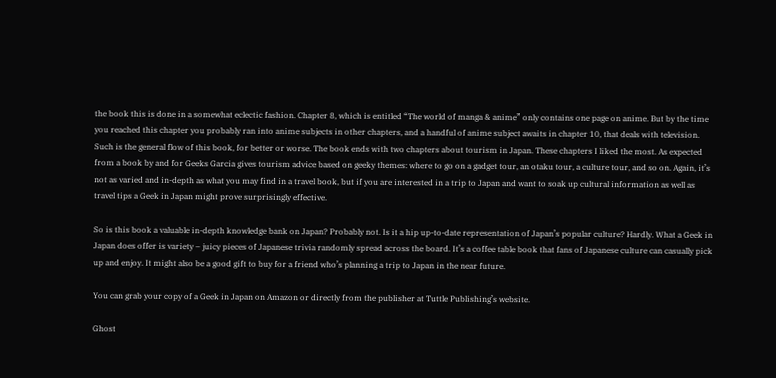the book this is done in a somewhat eclectic fashion. Chapter 8, which is entitled “The world of manga & anime” only contains one page on anime. But by the time you reached this chapter you probably ran into anime subjects in other chapters, and a handful of anime subject awaits in chapter 10, that deals with television. Such is the general flow of this book, for better or worse. The book ends with two chapters about tourism in Japan. These chapters I liked the most. As expected from a book by and for Geeks Garcia gives tourism advice based on geeky themes: where to go on a gadget tour, an otaku tour, a culture tour, and so on. Again, it’s not as varied and in-depth as what you may find in a travel book, but if you are interested in a trip to Japan and want to soak up cultural information as well as travel tips a Geek in Japan might prove surprisingly effective.

So is this book a valuable in-depth knowledge bank on Japan? Probably not. Is it a hip up-to-date representation of Japan’s popular culture? Hardly. What a Geek in Japan does offer is variety – juicy pieces of Japanese trivia randomly spread across the board. It’s a coffee table book that fans of Japanese culture can casually pick up and enjoy. It might also be a good gift to buy for a friend who’s planning a trip to Japan in the near future.

You can grab your copy of a Geek in Japan on Amazon or directly from the publisher at Tuttle Publishing’s website.

Ghost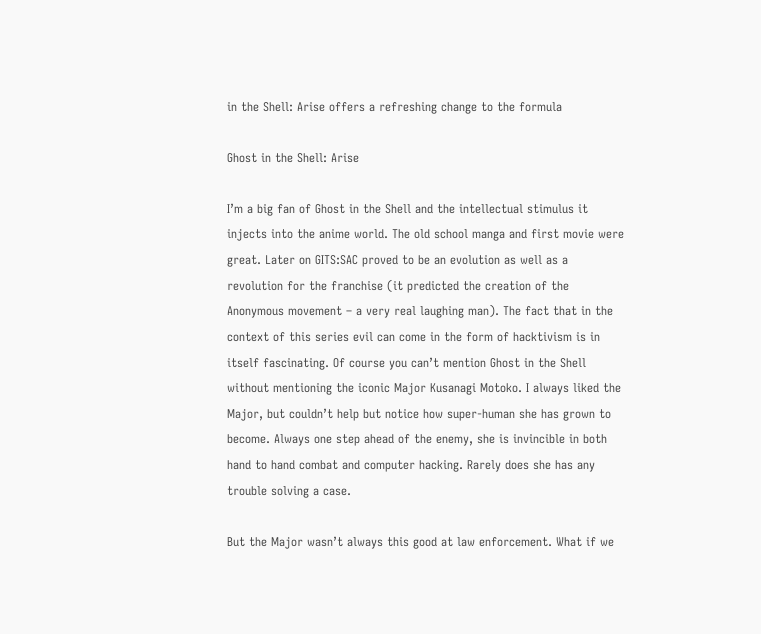in the Shell: Arise offers a refreshing change to the formula

Ghost in the Shell: Arise

I’m a big fan of Ghost in the Shell and the intellectual stimulus it injects into the anime world. The old school manga and first movie were great. Later on GITS:SAC proved to be an evolution as well as a revolution for the franchise (it predicted the creation of the Anonymous movement – a very real laughing man). The fact that in the context of this series evil can come in the form of hacktivism is in itself fascinating. Of course you can’t mention Ghost in the Shell without mentioning the iconic Major Kusanagi Motoko. I always liked the Major, but couldn’t help but notice how super-human she has grown to become. Always one step ahead of the enemy, she is invincible in both hand to hand combat and computer hacking. Rarely does she has any trouble solving a case.

But the Major wasn’t always this good at law enforcement. What if we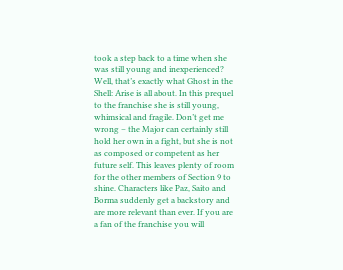took a step back to a time when she was still young and inexperienced?
Well, that’s exactly what Ghost in the Shell: Arise is all about. In this prequel to the franchise she is still young, whimsical and fragile. Don’t get me wrong – the Major can certainly still hold her own in a fight, but she is not as composed or competent as her future self. This leaves plenty of room for the other members of Section 9 to shine. Characters like Paz, Saito and Borma suddenly get a backstory and are more relevant than ever. If you are a fan of the franchise you will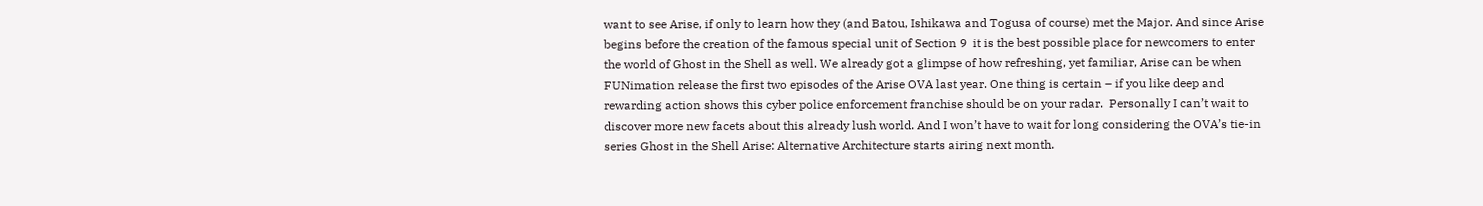want to see Arise, if only to learn how they (and Batou, Ishikawa and Togusa of course) met the Major. And since Arise begins before the creation of the famous special unit of Section 9  it is the best possible place for newcomers to enter the world of Ghost in the Shell as well. We already got a glimpse of how refreshing, yet familiar, Arise can be when FUNimation release the first two episodes of the Arise OVA last year. One thing is certain – if you like deep and rewarding action shows this cyber police enforcement franchise should be on your radar.  Personally I can’t wait to discover more new facets about this already lush world. And I won’t have to wait for long considering the OVA’s tie-in series Ghost in the Shell Arise: Alternative Architecture starts airing next month.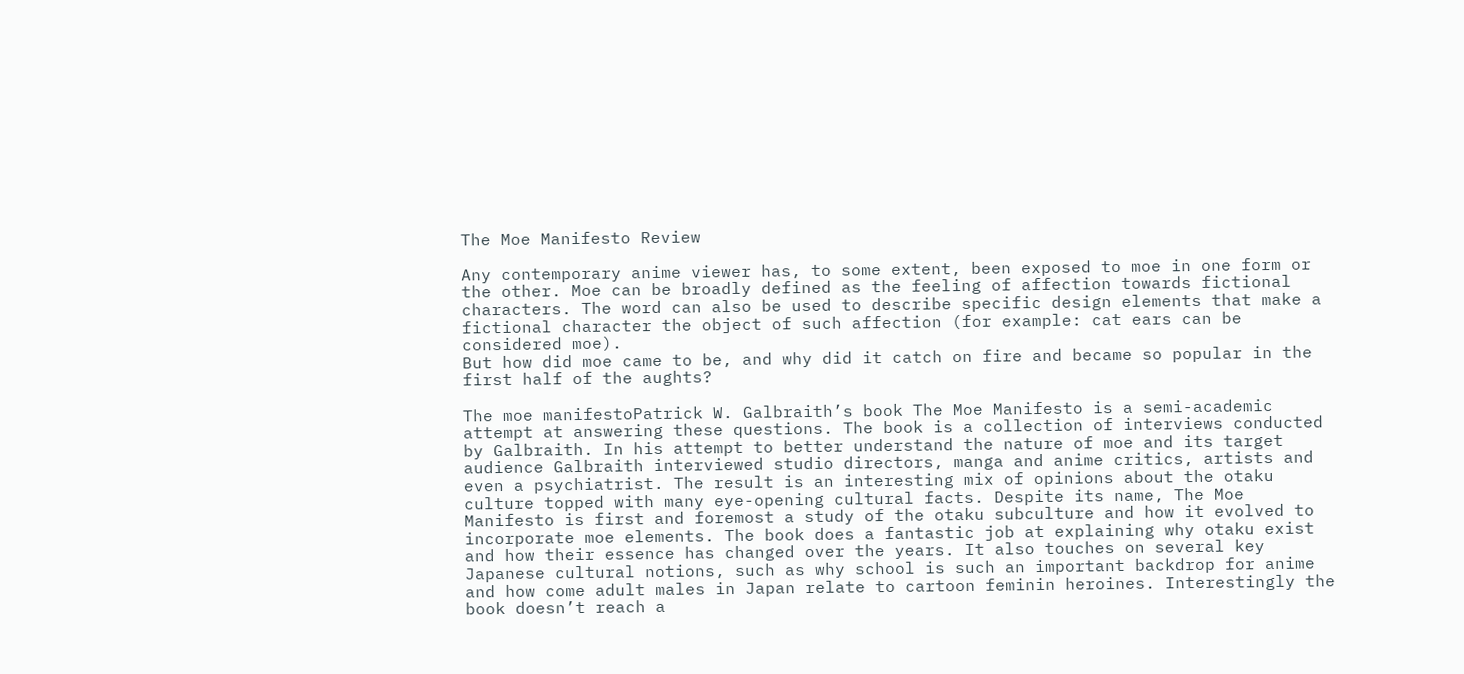The Moe Manifesto Review

Any contemporary anime viewer has, to some extent, been exposed to moe in one form or the other. Moe can be broadly defined as the feeling of affection towards fictional characters. The word can also be used to describe specific design elements that make a fictional character the object of such affection (for example: cat ears can be considered moe).
But how did moe came to be, and why did it catch on fire and became so popular in the first half of the aughts?

The moe manifestoPatrick W. Galbraith’s book The Moe Manifesto is a semi-academic attempt at answering these questions. The book is a collection of interviews conducted by Galbraith. In his attempt to better understand the nature of moe and its target audience Galbraith interviewed studio directors, manga and anime critics, artists and even a psychiatrist. The result is an interesting mix of opinions about the otaku culture topped with many eye-opening cultural facts. Despite its name, The Moe Manifesto is first and foremost a study of the otaku subculture and how it evolved to incorporate moe elements. The book does a fantastic job at explaining why otaku exist and how their essence has changed over the years. It also touches on several key Japanese cultural notions, such as why school is such an important backdrop for anime and how come adult males in Japan relate to cartoon feminin heroines. Interestingly the book doesn’t reach a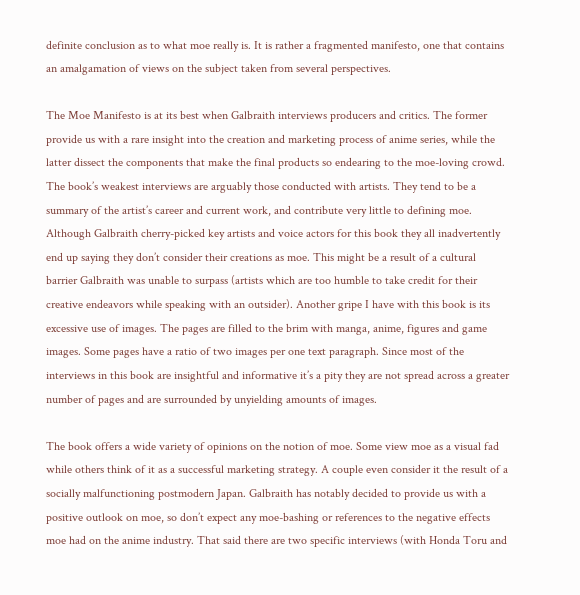definite conclusion as to what moe really is. It is rather a fragmented manifesto, one that contains an amalgamation of views on the subject taken from several perspectives.

The Moe Manifesto is at its best when Galbraith interviews producers and critics. The former provide us with a rare insight into the creation and marketing process of anime series, while the latter dissect the components that make the final products so endearing to the moe-loving crowd. The book’s weakest interviews are arguably those conducted with artists. They tend to be a summary of the artist’s career and current work, and contribute very little to defining moe. Although Galbraith cherry-picked key artists and voice actors for this book they all inadvertently end up saying they don’t consider their creations as moe. This might be a result of a cultural barrier Galbraith was unable to surpass (artists which are too humble to take credit for their creative endeavors while speaking with an outsider). Another gripe I have with this book is its excessive use of images. The pages are filled to the brim with manga, anime, figures and game images. Some pages have a ratio of two images per one text paragraph. Since most of the interviews in this book are insightful and informative it’s a pity they are not spread across a greater number of pages and are surrounded by unyielding amounts of images.

The book offers a wide variety of opinions on the notion of moe. Some view moe as a visual fad while others think of it as a successful marketing strategy. A couple even consider it the result of a socially malfunctioning postmodern Japan. Galbraith has notably decided to provide us with a positive outlook on moe, so don’t expect any moe-bashing or references to the negative effects moe had on the anime industry. That said there are two specific interviews (with Honda Toru and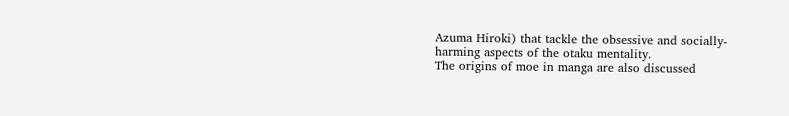Azuma Hiroki) that tackle the obsessive and socially-harming aspects of the otaku mentality.
The origins of moe in manga are also discussed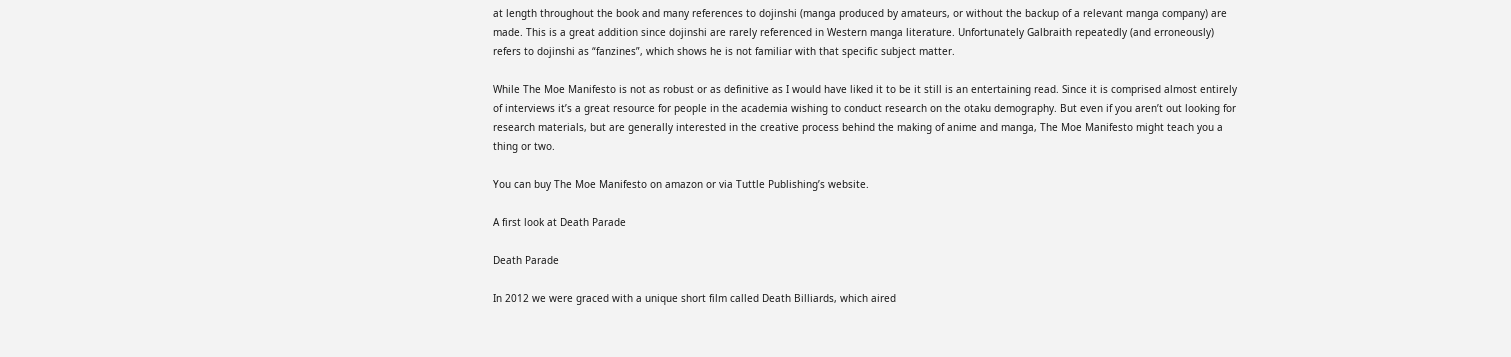at length throughout the book and many references to dojinshi (manga produced by amateurs, or without the backup of a relevant manga company) are made. This is a great addition since dojinshi are rarely referenced in Western manga literature. Unfortunately Galbraith repeatedly (and erroneously) refers to dojinshi as “fanzines”, which shows he is not familiar with that specific subject matter.

While The Moe Manifesto is not as robust or as definitive as I would have liked it to be it still is an entertaining read. Since it is comprised almost entirely of interviews it’s a great resource for people in the academia wishing to conduct research on the otaku demography. But even if you aren’t out looking for research materials, but are generally interested in the creative process behind the making of anime and manga, The Moe Manifesto might teach you a thing or two.

You can buy The Moe Manifesto on amazon or via Tuttle Publishing’s website.

A first look at Death Parade

Death Parade

In 2012 we were graced with a unique short film called Death Billiards, which aired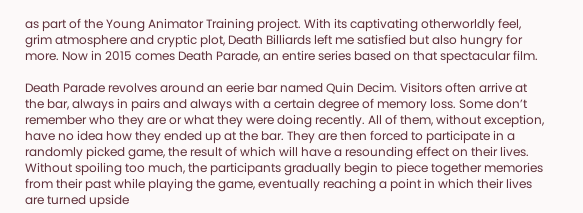as part of the Young Animator Training project. With its captivating otherworldly feel, grim atmosphere and cryptic plot, Death Billiards left me satisfied but also hungry for more. Now in 2015 comes Death Parade, an entire series based on that spectacular film.

Death Parade revolves around an eerie bar named Quin Decim. Visitors often arrive at the bar, always in pairs and always with a certain degree of memory loss. Some don’t remember who they are or what they were doing recently. All of them, without exception, have no idea how they ended up at the bar. They are then forced to participate in a randomly picked game, the result of which will have a resounding effect on their lives. Without spoiling too much, the participants gradually begin to piece together memories from their past while playing the game, eventually reaching a point in which their lives are turned upside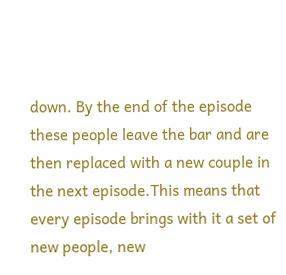down. By the end of the episode these people leave the bar and are then replaced with a new couple in the next episode.This means that every episode brings with it a set of new people, new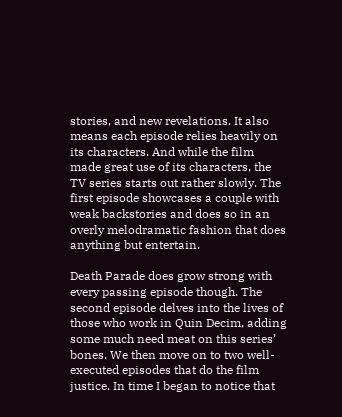stories, and new revelations. It also means each episode relies heavily on its characters. And while the film made great use of its characters, the TV series starts out rather slowly. The first episode showcases a couple with weak backstories and does so in an overly melodramatic fashion that does anything but entertain.

Death Parade does grow strong with every passing episode though. The second episode delves into the lives of those who work in Quin Decim, adding some much need meat on this series’ bones. We then move on to two well-executed episodes that do the film justice. In time I began to notice that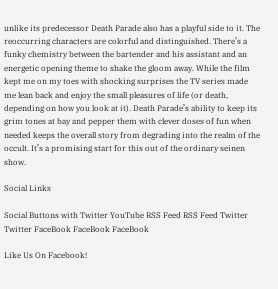unlike its predecessor Death Parade also has a playful side to it. The reoccurring characters are colorful and distinguished. There’s a funky chemistry between the bartender and his assistant and an energetic opening theme to shake the gloom away. While the film kept me on my toes with shocking surprises the TV series made me lean back and enjoy the small pleasures of life (or death, depending on how you look at it). Death Parade’s ability to keep its grim tones at bay and pepper them with clever doses of fun when needed keeps the overall story from degrading into the realm of the occult. It’s a promising start for this out of the ordinary seinen show.

Social Links

Social Buttons with Twitter YouTube RSS Feed RSS Feed Twitter Twitter FaceBook FaceBook FaceBook

Like Us On Facebook!